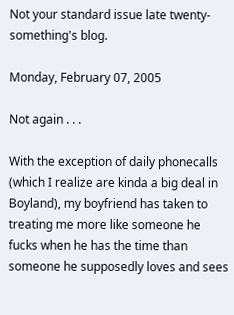Not your standard issue late twenty-something's blog.

Monday, February 07, 2005

Not again . . .

With the exception of daily phonecalls (which I realize are kinda a big deal in Boyland), my boyfriend has taken to treating me more like someone he fucks when he has the time than someone he supposedly loves and sees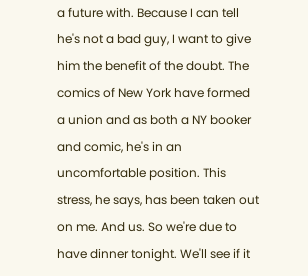a future with. Because I can tell he's not a bad guy, I want to give him the benefit of the doubt. The comics of New York have formed a union and as both a NY booker and comic, he's in an uncomfortable position. This stress, he says, has been taken out on me. And us. So we're due to have dinner tonight. We'll see if it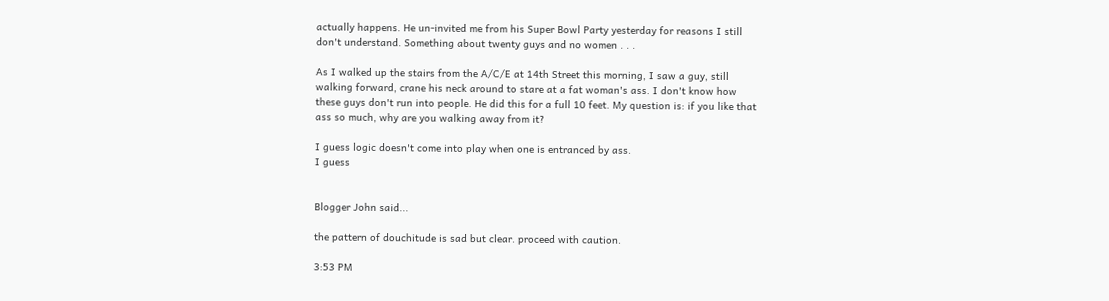actually happens. He un-invited me from his Super Bowl Party yesterday for reasons I still don't understand. Something about twenty guys and no women . . .

As I walked up the stairs from the A/C/E at 14th Street this morning, I saw a guy, still walking forward, crane his neck around to stare at a fat woman's ass. I don't know how these guys don't run into people. He did this for a full 10 feet. My question is: if you like that ass so much, why are you walking away from it?

I guess logic doesn't come into play when one is entranced by ass.
I guess


Blogger John said...

the pattern of douchitude is sad but clear. proceed with caution.

3:53 PM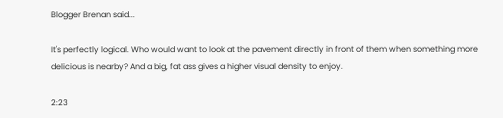Blogger Brenan said...

It's perfectly logical. Who would want to look at the pavement directly in front of them when something more delicious is nearby? And a big, fat ass gives a higher visual density to enjoy.

2:23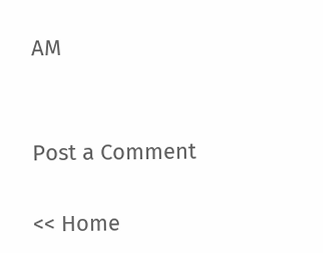AM


Post a Comment

<< Home